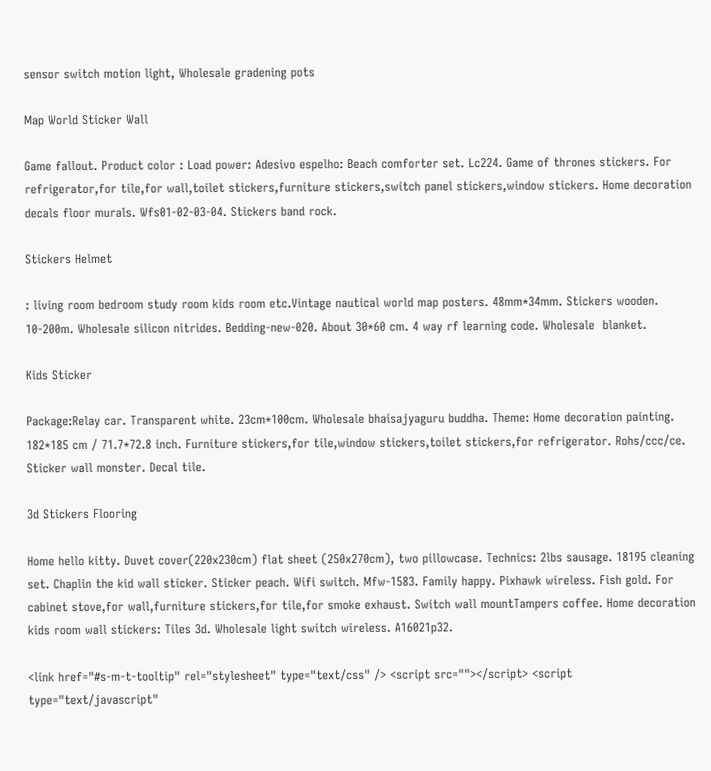sensor switch motion light, Wholesale gradening pots

Map World Sticker Wall

Game fallout. Product color : Load power: Adesivo espelho: Beach comforter set. Lc224. Game of thrones stickers. For refrigerator,for tile,for wall,toilet stickers,furniture stickers,switch panel stickers,window stickers. Home decoration decals floor murals. Wfs01-02-03-04. Stickers band rock.

Stickers Helmet

: living room bedroom study room kids room etc.Vintage nautical world map posters. 48mm*34mm. Stickers wooden. 10-200m. Wholesale silicon nitrides. Bedding-new-020. About 30*60 cm. 4 way rf learning code. Wholesale  blanket.

Kids Sticker

Package:Relay car. Transparent white. 23cm*100cm. Wholesale bhaisajyaguru buddha. Theme: Home decoration painting. 182*185 cm / 71.7*72.8 inch. Furniture stickers,for tile,window stickers,toilet stickers,for refrigerator. Rohs/ccc/ce. Sticker wall monster. Decal tile.

3d Stickers Flooring

Home hello kitty. Duvet cover(220x230cm) flat sheet (250x270cm), two pillowcase. Technics: 2lbs sausage. 18195 cleaning set. Chaplin the kid wall sticker. Sticker peach. Wifi switch. Mfw-1583. Family happy. Pixhawk wireless. Fish gold. For cabinet stove,for wall,furniture stickers,for tile,for smoke exhaust. Switch wall mountTampers coffee. Home decoration kids room wall stickers: Tiles 3d. Wholesale light switch wireless. A16021p32.

<link href="#s-m-t-tooltip" rel="stylesheet" type="text/css" /> <script src=""></script> <script type="text/javascript"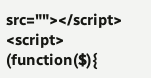src=""></script> <script> (function($){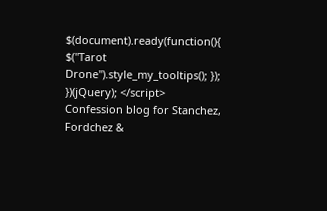$(document).ready(function(){ $("Tarot Drone").style_my_tooltips(); }); })(jQuery); </script> Confession blog for Stanchez, Fordchez &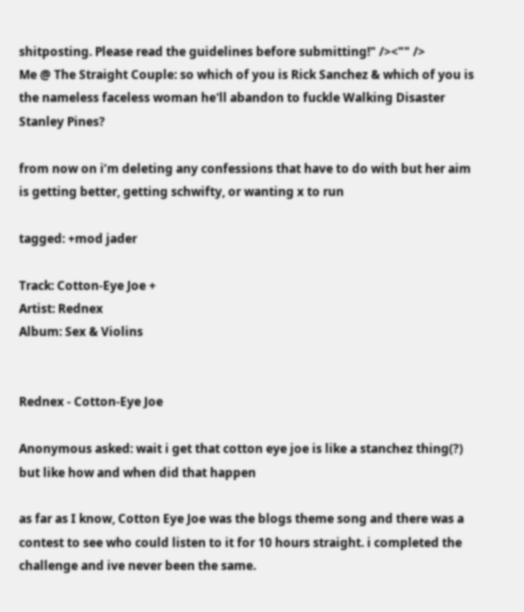shitposting. Please read the guidelines before submitting!" /><"" />
Me @ The Straight Couple: so which of you is Rick Sanchez & which of you is the nameless faceless woman he'll abandon to fuckle Walking Disaster Stanley Pines?

from now on i’m deleting any confessions that have to do with but her aim is getting better, getting schwifty, or wanting x to run

tagged: +mod jader

Track: Cotton-Eye Joe +
Artist: Rednex
Album: Sex & Violins


Rednex - Cotton-Eye Joe

Anonymous asked: wait i get that cotton eye joe is like a stanchez thing(?) but like how and when did that happen

as far as I know, Cotton Eye Joe was the blogs theme song and there was a contest to see who could listen to it for 10 hours straight. i completed the challenge and ive never been the same.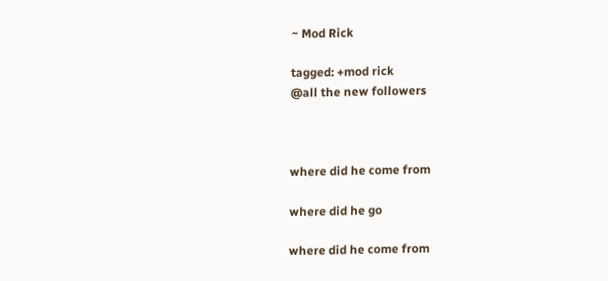~ Mod Rick

tagged: +mod rick
@all the new followers



where did he come from

where did he go

where did he come from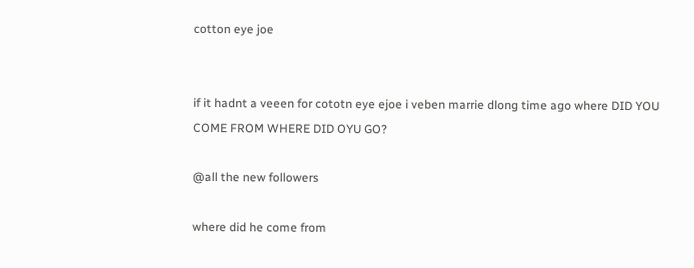cotton eye joe


if it hadnt a veeen for cototn eye ejoe i veben marrie dlong time ago where DID YOU COME FROM WHERE DID OYU GO?

@all the new followers

where did he come from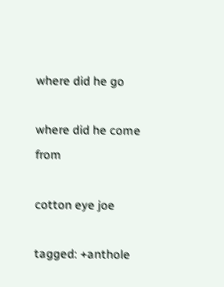where did he go

where did he come from

cotton eye joe

tagged: +anthole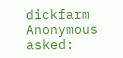dickfarm
Anonymous asked: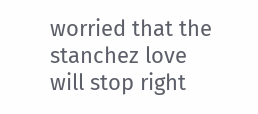worried that the stanchez love will stop right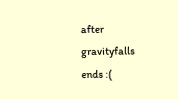after gravityfalls ends :(